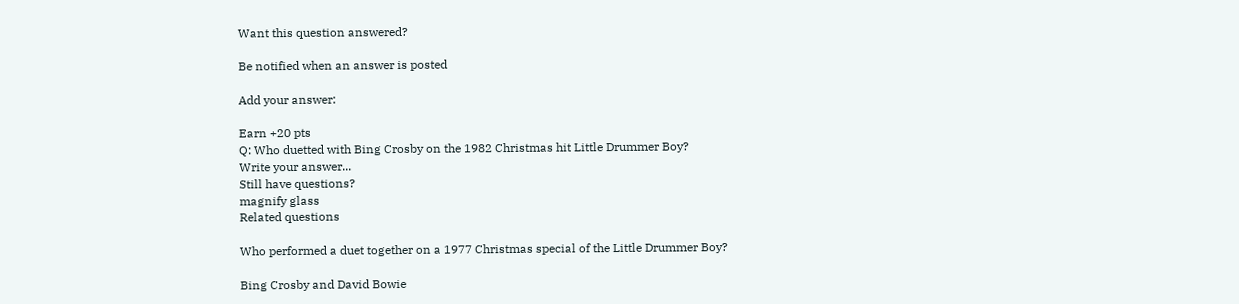Want this question answered?

Be notified when an answer is posted

Add your answer:

Earn +20 pts
Q: Who duetted with Bing Crosby on the 1982 Christmas hit Little Drummer Boy?
Write your answer...
Still have questions?
magnify glass
Related questions

Who performed a duet together on a 1977 Christmas special of the Little Drummer Boy?

Bing Crosby and David Bowie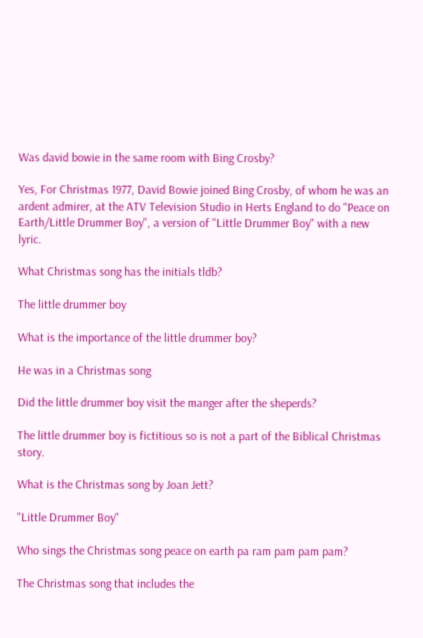Was david bowie in the same room with Bing Crosby?

Yes, For Christmas 1977, David Bowie joined Bing Crosby, of whom he was an ardent admirer, at the ATV Television Studio in Herts England to do "Peace on Earth/Little Drummer Boy", a version of "Little Drummer Boy" with a new lyric.

What Christmas song has the initials tldb?

The little drummer boy

What is the importance of the little drummer boy?

He was in a Christmas song

Did the little drummer boy visit the manger after the sheperds?

The little drummer boy is fictitious so is not a part of the Biblical Christmas story.

What is the Christmas song by Joan Jett?

"Little Drummer Boy"

Who sings the Christmas song peace on earth pa ram pam pam pam?

The Christmas song that includes the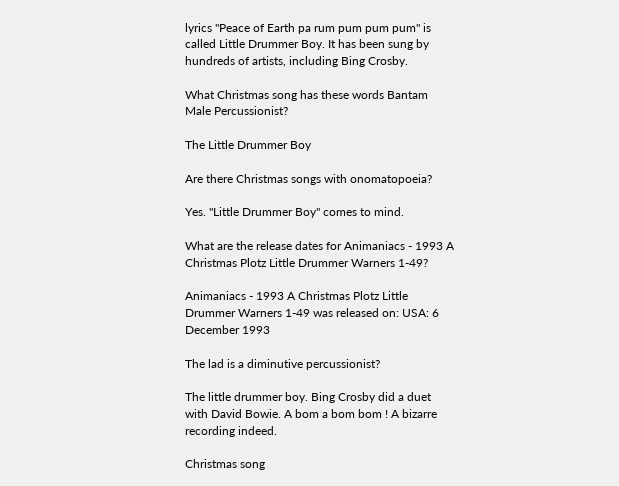lyrics "Peace of Earth pa rum pum pum pum" is called Little Drummer Boy. It has been sung by hundreds of artists, including Bing Crosby.

What Christmas song has these words Bantam Male Percussionist?

The Little Drummer Boy

Are there Christmas songs with onomatopoeia?

Yes. "Little Drummer Boy" comes to mind.

What are the release dates for Animaniacs - 1993 A Christmas Plotz Little Drummer Warners 1-49?

Animaniacs - 1993 A Christmas Plotz Little Drummer Warners 1-49 was released on: USA: 6 December 1993

The lad is a diminutive percussionist?

The little drummer boy. Bing Crosby did a duet with David Bowie. A bom a bom bom ! A bizarre recording indeed.

Christmas song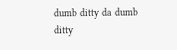dumb ditty da dumb ditty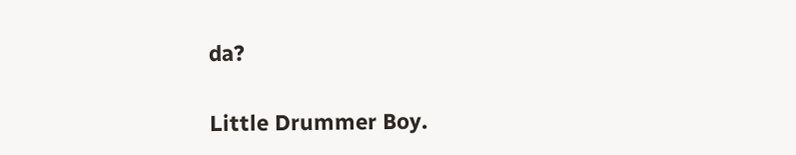da?

Little Drummer Boy.